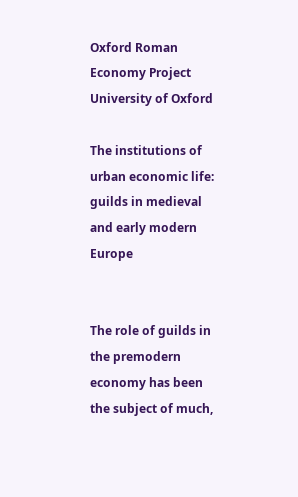Oxford Roman Economy Project University of Oxford

The institutions of urban economic life: guilds in medieval and early modern Europe


The role of guilds in the premodern economy has been the subject of much,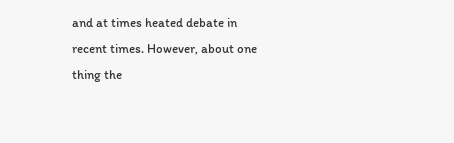and at times heated debate in recent times. However, about one thing the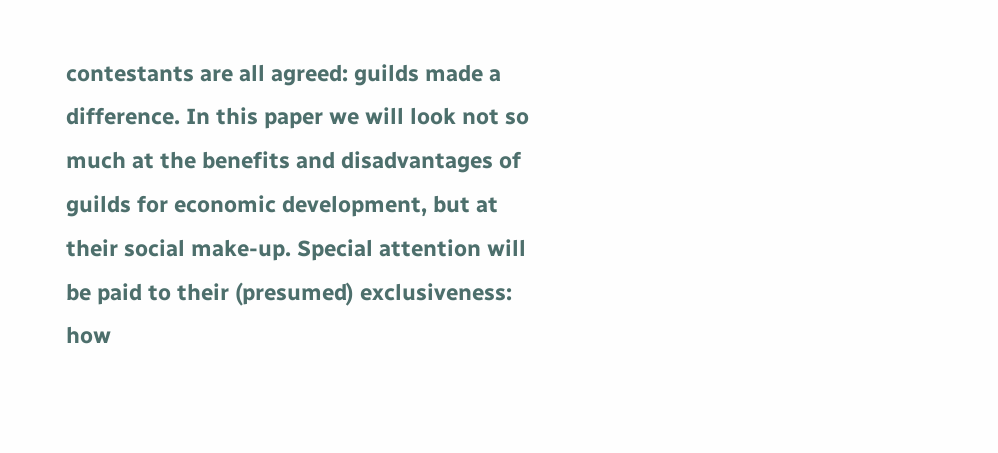contestants are all agreed: guilds made a difference. In this paper we will look not so much at the benefits and disadvantages of guilds for economic development, but at their social make-up. Special attention will be paid to their (presumed) exclusiveness: how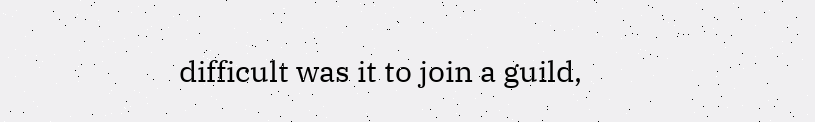difficult was it to join a guild,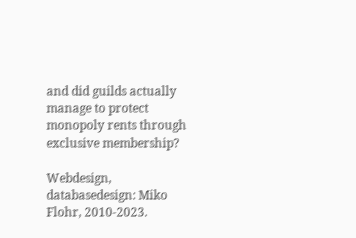and did guilds actually manage to protect monopoly rents through exclusive membership?

Webdesign, databasedesign: Miko Flohr, 2010-2023.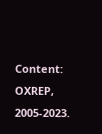Content: OXREP, 2005-2023.